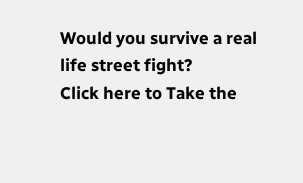Would you survive a real life street fight?
Click here to Take the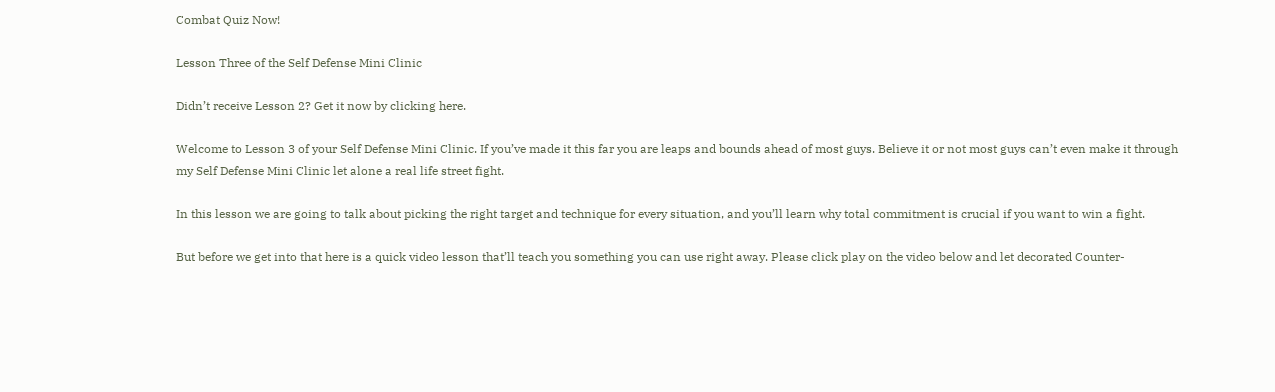Combat Quiz Now!

Lesson Three of the Self Defense Mini Clinic

Didn’t receive Lesson 2? Get it now by clicking here.

Welcome to Lesson 3 of your Self Defense Mini Clinic. If you’ve made it this far you are leaps and bounds ahead of most guys. Believe it or not most guys can’t even make it through my Self Defense Mini Clinic let alone a real life street fight.

In this lesson we are going to talk about picking the right target and technique for every situation, and you’ll learn why total commitment is crucial if you want to win a fight.

But before we get into that here is a quick video lesson that’ll teach you something you can use right away. Please click play on the video below and let decorated Counter-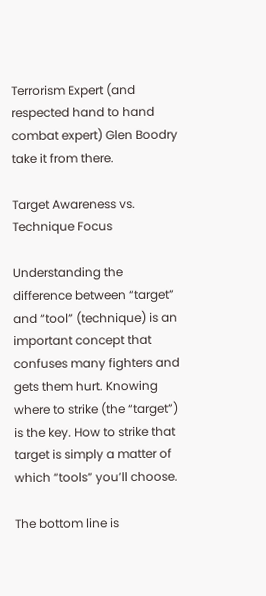Terrorism Expert (and respected hand to hand combat expert) Glen Boodry take it from there.

Target Awareness vs. Technique Focus

Understanding the difference between “target” and “tool” (technique) is an important concept that confuses many fighters and gets them hurt. Knowing where to strike (the “target”) is the key. How to strike that target is simply a matter of which “tools” you’ll choose.

The bottom line is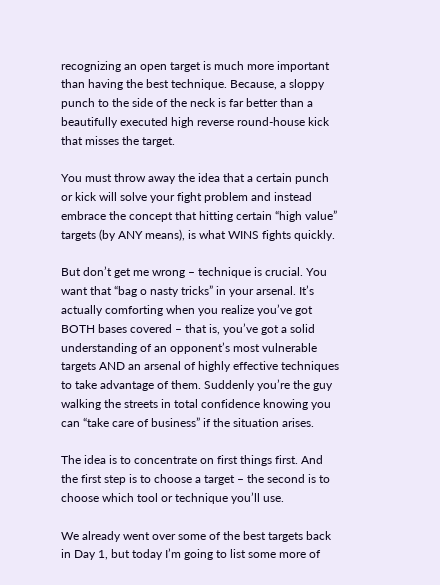recognizing an open target is much more important than having the best technique. Because, a sloppy punch to the side of the neck is far better than a beautifully executed high reverse round-house kick that misses the target.

You must throw away the idea that a certain punch or kick will solve your fight problem and instead embrace the concept that hitting certain “high value” targets (by ANY means), is what WINS fights quickly.

But don’t get me wrong – technique is crucial. You want that “bag o nasty tricks” in your arsenal. It’s actually comforting when you realize you’ve got BOTH bases covered – that is, you’ve got a solid understanding of an opponent’s most vulnerable targets AND an arsenal of highly effective techniques to take advantage of them. Suddenly you’re the guy walking the streets in total confidence knowing you can “take care of business” if the situation arises.

The idea is to concentrate on first things first. And the first step is to choose a target – the second is to choose which tool or technique you’ll use.

We already went over some of the best targets back in Day 1, but today I’m going to list some more of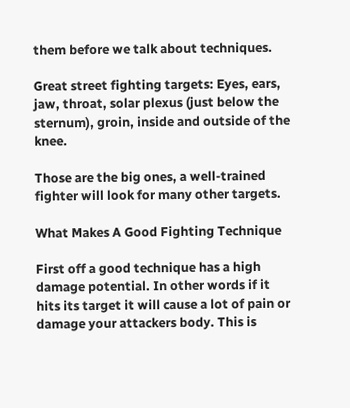them before we talk about techniques.

Great street fighting targets: Eyes, ears, jaw, throat, solar plexus (just below the sternum), groin, inside and outside of the knee.

Those are the big ones, a well-trained fighter will look for many other targets.

What Makes A Good Fighting Technique

First off a good technique has a high damage potential. In other words if it hits its target it will cause a lot of pain or damage your attackers body. This is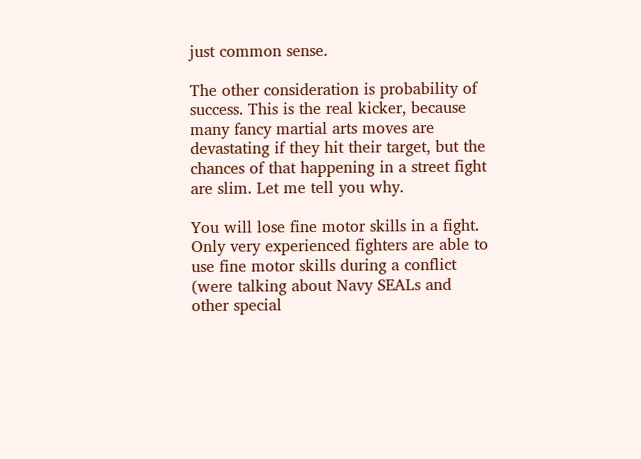just common sense.

The other consideration is probability of success. This is the real kicker, because many fancy martial arts moves are devastating if they hit their target, but the chances of that happening in a street fight are slim. Let me tell you why.

You will lose fine motor skills in a fight. Only very experienced fighters are able to use fine motor skills during a conflict (were talking about Navy SEALs and other special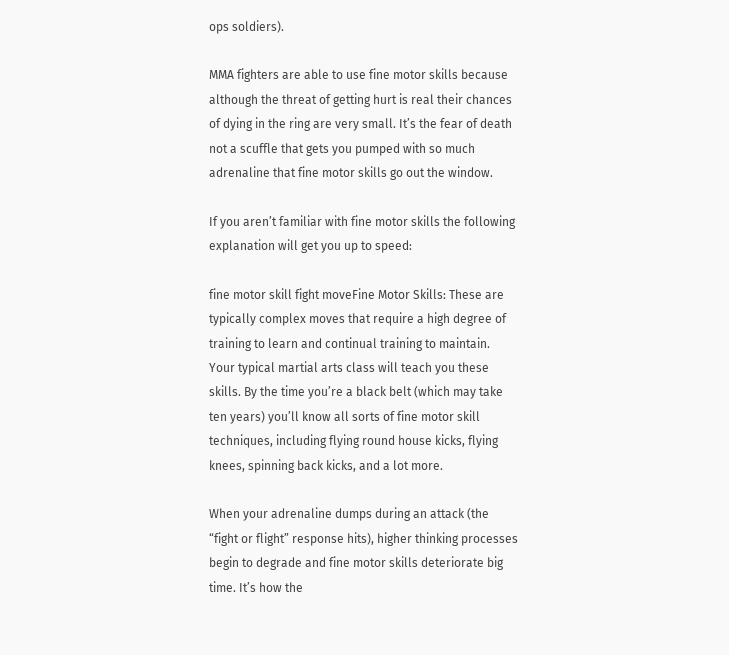ops soldiers).

MMA fighters are able to use fine motor skills because although the threat of getting hurt is real their chances of dying in the ring are very small. It’s the fear of death not a scuffle that gets you pumped with so much adrenaline that fine motor skills go out the window.

If you aren’t familiar with fine motor skills the following explanation will get you up to speed:

fine motor skill fight moveFine Motor Skills: These are typically complex moves that require a high degree of training to learn and continual training to maintain. Your typical martial arts class will teach you these skills. By the time you’re a black belt (which may take ten years) you’ll know all sorts of fine motor skill techniques, including flying round house kicks, flying knees, spinning back kicks, and a lot more.

When your adrenaline dumps during an attack (the “fight or flight” response hits), higher thinking processes begin to degrade and fine motor skills deteriorate big time. It’s how the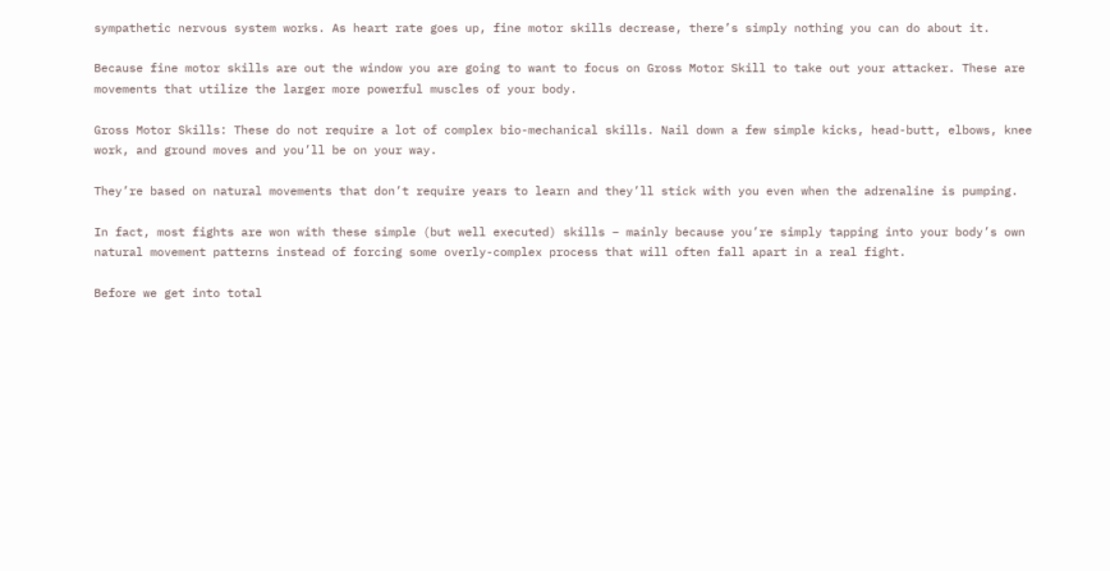sympathetic nervous system works. As heart rate goes up, fine motor skills decrease, there’s simply nothing you can do about it.

Because fine motor skills are out the window you are going to want to focus on Gross Motor Skill to take out your attacker. These are movements that utilize the larger more powerful muscles of your body.

Gross Motor Skills: These do not require a lot of complex bio-mechanical skills. Nail down a few simple kicks, head-butt, elbows, knee work, and ground moves and you’ll be on your way.

They’re based on natural movements that don’t require years to learn and they’ll stick with you even when the adrenaline is pumping.

In fact, most fights are won with these simple (but well executed) skills – mainly because you’re simply tapping into your body’s own natural movement patterns instead of forcing some overly-complex process that will often fall apart in a real fight.

Before we get into total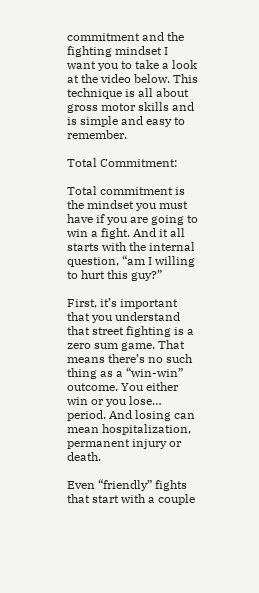commitment and the fighting mindset I want you to take a look at the video below. This technique is all about gross motor skills and is simple and easy to remember.

Total Commitment:

Total commitment is the mindset you must have if you are going to win a fight. And it all starts with the internal question, “am I willing to hurt this guy?”

First, it’s important that you understand that street fighting is a zero sum game. That means there’s no such thing as a “win-win” outcome. You either win or you lose… period. And losing can mean hospitalization, permanent injury or death.

Even “friendly” fights that start with a couple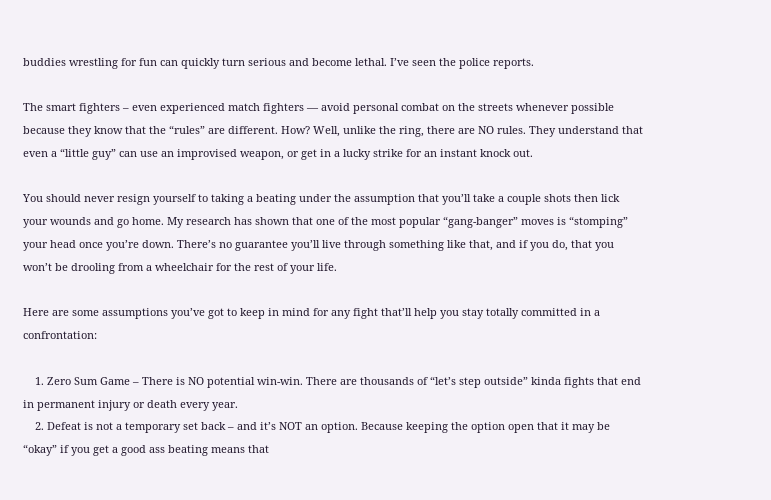buddies wrestling for fun can quickly turn serious and become lethal. I’ve seen the police reports.

The smart fighters – even experienced match fighters — avoid personal combat on the streets whenever possible because they know that the “rules” are different. How? Well, unlike the ring, there are NO rules. They understand that even a “little guy” can use an improvised weapon, or get in a lucky strike for an instant knock out.

You should never resign yourself to taking a beating under the assumption that you’ll take a couple shots then lick your wounds and go home. My research has shown that one of the most popular “gang-banger” moves is “stomping” your head once you’re down. There’s no guarantee you’ll live through something like that, and if you do, that you won’t be drooling from a wheelchair for the rest of your life.

Here are some assumptions you’ve got to keep in mind for any fight that’ll help you stay totally committed in a confrontation:

    1. Zero Sum Game – There is NO potential win-win. There are thousands of “let’s step outside” kinda fights that end in permanent injury or death every year.
    2. Defeat is not a temporary set back – and it’s NOT an option. Because keeping the option open that it may be “okay” if you get a good ass beating means that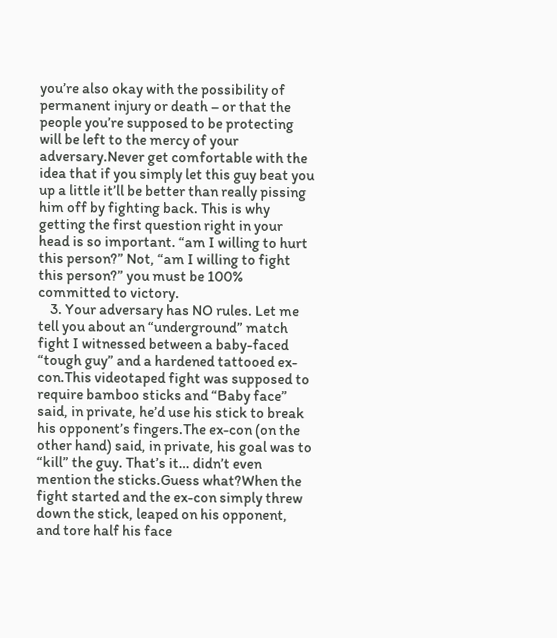you’re also okay with the possibility of permanent injury or death – or that the people you’re supposed to be protecting will be left to the mercy of your adversary.Never get comfortable with the idea that if you simply let this guy beat you up a little it’ll be better than really pissing him off by fighting back. This is why getting the first question right in your head is so important. “am I willing to hurt this person?” Not, “am I willing to fight this person?” you must be 100% committed to victory.
    3. Your adversary has NO rules. Let me tell you about an “underground” match fight I witnessed between a baby-faced “tough guy” and a hardened tattooed ex-con.This videotaped fight was supposed to require bamboo sticks and “Baby face” said, in private, he’d use his stick to break his opponent’s fingers.The ex-con (on the other hand) said, in private, his goal was to “kill” the guy. That’s it… didn’t even mention the sticks.Guess what?When the fight started and the ex-con simply threw down the stick, leaped on his opponent, and tore half his face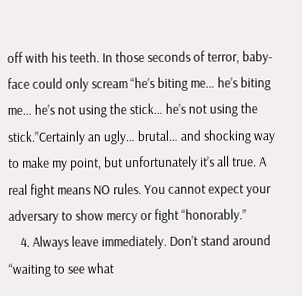off with his teeth. In those seconds of terror, baby-face could only scream “he’s biting me… he’s biting me… he’s not using the stick… he’s not using the stick.”Certainly an ugly… brutal… and shocking way to make my point, but unfortunately it’s all true. A real fight means NO rules. You cannot expect your adversary to show mercy or fight “honorably.”
    4. Always leave immediately. Don’t stand around “waiting to see what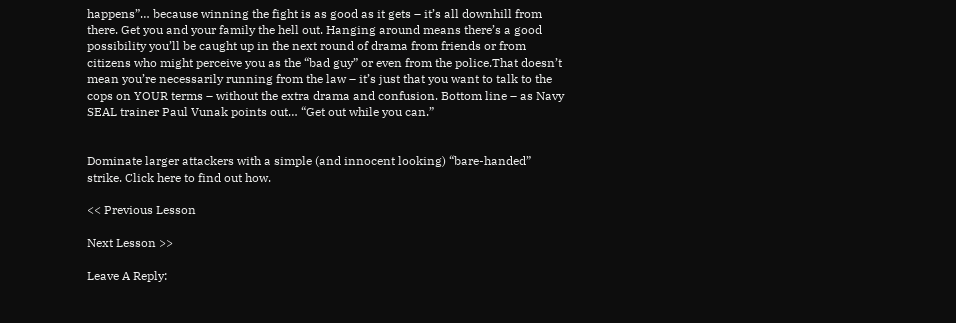happens”… because winning the fight is as good as it gets – it’s all downhill from there. Get you and your family the hell out. Hanging around means there’s a good possibility you’ll be caught up in the next round of drama from friends or from citizens who might perceive you as the “bad guy” or even from the police.That doesn’t mean you’re necessarily running from the law – it’s just that you want to talk to the cops on YOUR terms – without the extra drama and confusion. Bottom line – as Navy SEAL trainer Paul Vunak points out… “Get out while you can.”


Dominate larger attackers with a simple (and innocent looking) “bare-handed” strike. Click here to find out how.

<< Previous Lesson

Next Lesson >>

Leave A Reply: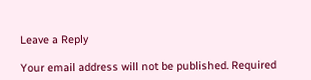Leave a Reply

Your email address will not be published. Required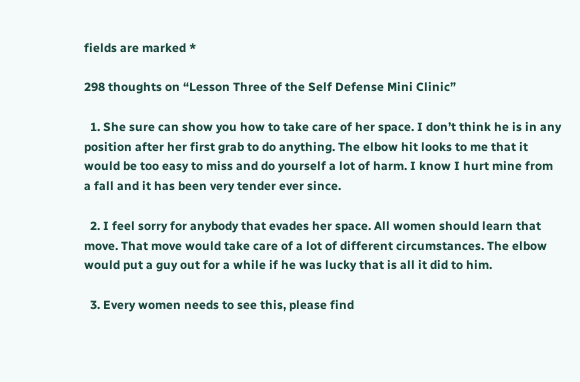fields are marked *

298 thoughts on “Lesson Three of the Self Defense Mini Clinic”

  1. She sure can show you how to take care of her space. I don’t think he is in any position after her first grab to do anything. The elbow hit looks to me that it would be too easy to miss and do yourself a lot of harm. I know I hurt mine from a fall and it has been very tender ever since.

  2. I feel sorry for anybody that evades her space. All women should learn that move. That move would take care of a lot of different circumstances. The elbow would put a guy out for a while if he was lucky that is all it did to him.

  3. Every women needs to see this, please find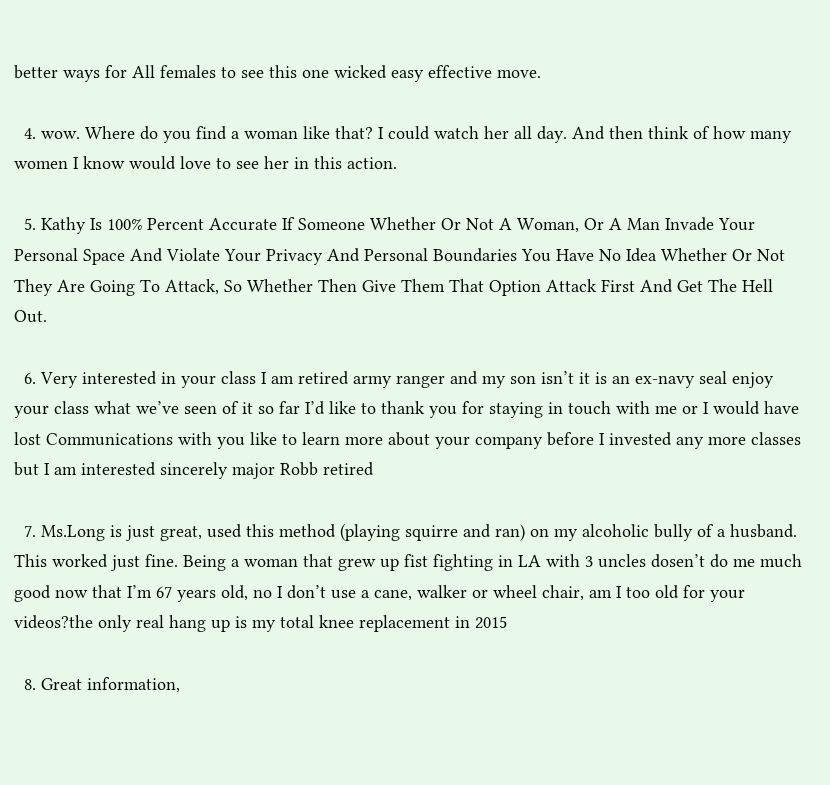better ways for All females to see this one wicked easy effective move.

  4. wow. Where do you find a woman like that? I could watch her all day. And then think of how many women I know would love to see her in this action.

  5. Kathy Is 100% Percent Accurate If Someone Whether Or Not A Woman, Or A Man Invade Your Personal Space And Violate Your Privacy And Personal Boundaries You Have No Idea Whether Or Not They Are Going To Attack, So Whether Then Give Them That Option Attack First And Get The Hell Out.

  6. Very interested in your class I am retired army ranger and my son isn’t it is an ex-navy seal enjoy your class what we’ve seen of it so far I’d like to thank you for staying in touch with me or I would have lost Communications with you like to learn more about your company before I invested any more classes but I am interested sincerely major Robb retired

  7. Ms.Long is just great, used this method (playing squirre and ran) on my alcoholic bully of a husband. This worked just fine. Being a woman that grew up fist fighting in LA with 3 uncles dosen’t do me much good now that I’m 67 years old, no I don’t use a cane, walker or wheel chair, am I too old for your videos?the only real hang up is my total knee replacement in 2015

  8. Great information,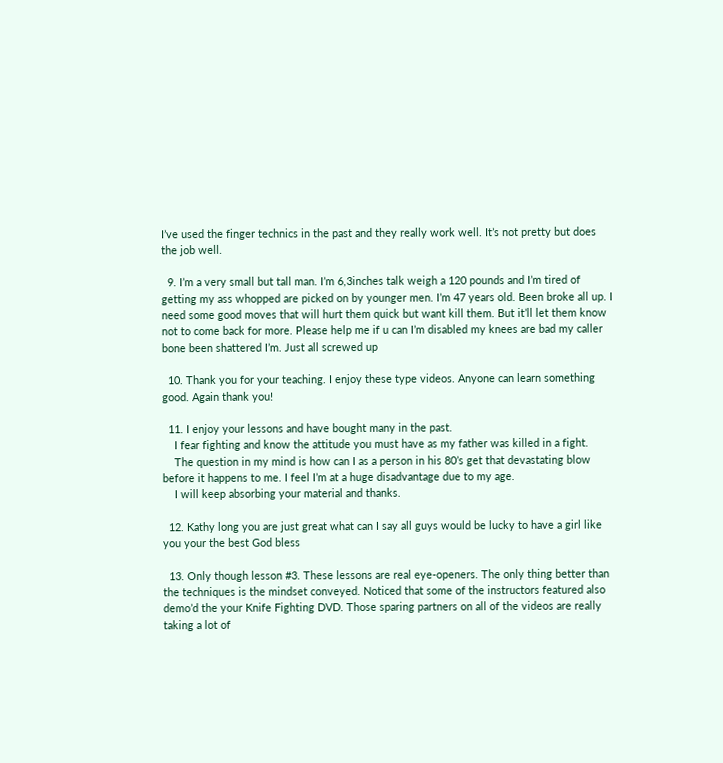I’ve used the finger technics in the past and they really work well. It’s not pretty but does the job well.

  9. I’m a very small but tall man. I’m 6,3inches talk weigh a 120 pounds and I’m tired of getting my ass whopped are picked on by younger men. I’m 47 years old. Been broke all up. I need some good moves that will hurt them quick but want kill them. But it’ll let them know not to come back for more. Please help me if u can I’m disabled my knees are bad my caller bone been shattered I’m. Just all screwed up

  10. Thank you for your teaching. I enjoy these type videos. Anyone can learn something good. Again thank you!

  11. I enjoy your lessons and have bought many in the past.
    I fear fighting and know the attitude you must have as my father was killed in a fight.
    The question in my mind is how can I as a person in his 80’s get that devastating blow before it happens to me. I feel I’m at a huge disadvantage due to my age.
    I will keep absorbing your material and thanks.

  12. Kathy long you are just great what can I say all guys would be lucky to have a girl like you your the best God bless

  13. Only though lesson #3. These lessons are real eye-openers. The only thing better than the techniques is the mindset conveyed. Noticed that some of the instructors featured also demo’d the your Knife Fighting DVD. Those sparing partners on all of the videos are really taking a lot of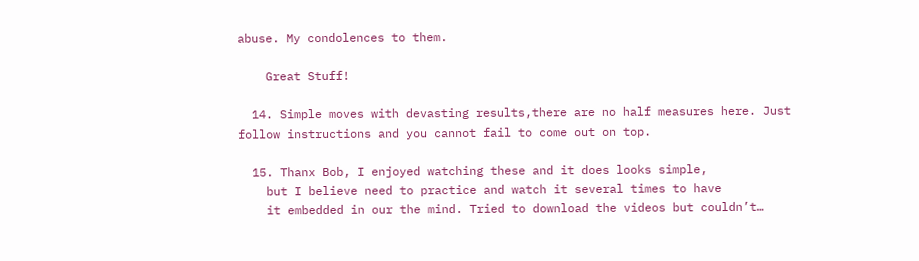abuse. My condolences to them.

    Great Stuff!

  14. Simple moves with devasting results,there are no half measures here. Just follow instructions and you cannot fail to come out on top.

  15. Thanx Bob, I enjoyed watching these and it does looks simple,
    but I believe need to practice and watch it several times to have
    it embedded in our the mind. Tried to download the videos but couldn’t…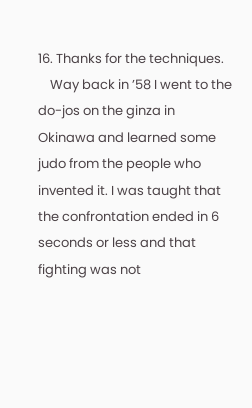16. Thanks for the techniques.
    Way back in ’58 I went to the do-jos on the ginza in Okinawa and learned some judo from the people who invented it. I was taught that the confrontation ended in 6 seconds or less and that fighting was not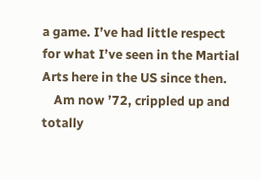a game. I’ve had little respect for what I’ve seen in the Martial Arts here in the US since then.
    Am now ’72, crippled up and totally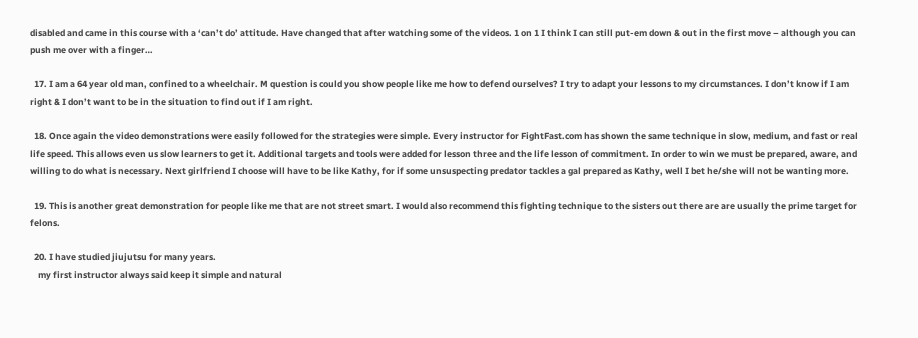disabled and came in this course with a ‘can’t do’ attitude. Have changed that after watching some of the videos. 1 on 1 I think I can still put-em down & out in the first move – although you can push me over with a finger…

  17. I am a 64 year old man, confined to a wheelchair. M question is could you show people like me how to defend ourselves? I try to adapt your lessons to my circumstances. I don’t know if I am right & I don’t want to be in the situation to find out if I am right.

  18. Once again the video demonstrations were easily followed for the strategies were simple. Every instructor for FightFast.com has shown the same technique in slow, medium, and fast or real life speed. This allows even us slow learners to get it. Additional targets and tools were added for lesson three and the life lesson of commitment. In order to win we must be prepared, aware, and willing to do what is necessary. Next girlfriend I choose will have to be like Kathy, for if some unsuspecting predator tackles a gal prepared as Kathy, well I bet he/she will not be wanting more.

  19. This is another great demonstration for people like me that are not street smart. I would also recommend this fighting technique to the sisters out there are are usually the prime target for felons.

  20. I have studied jiujutsu for many years.
    my first instructor always said keep it simple and natural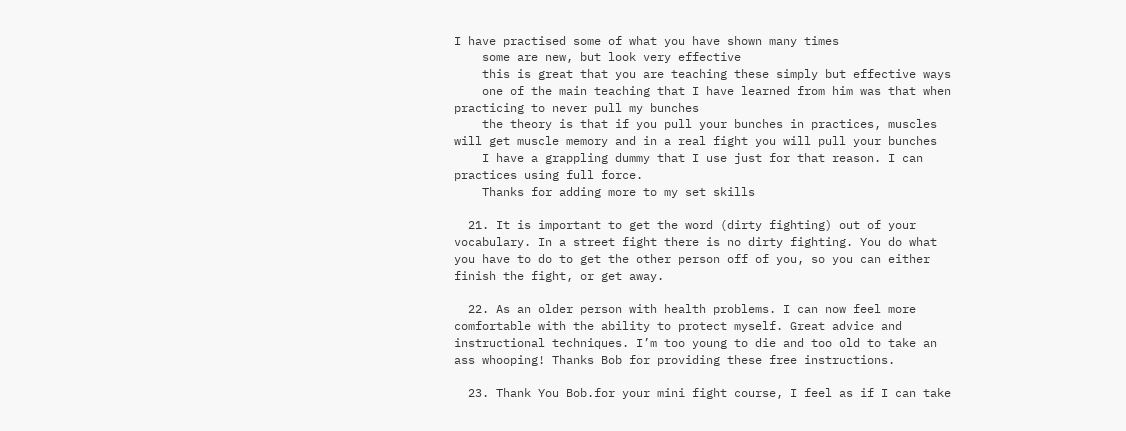I have practised some of what you have shown many times
    some are new, but look very effective
    this is great that you are teaching these simply but effective ways
    one of the main teaching that I have learned from him was that when practicing to never pull my bunches
    the theory is that if you pull your bunches in practices, muscles will get muscle memory and in a real fight you will pull your bunches
    I have a grappling dummy that I use just for that reason. I can practices using full force.
    Thanks for adding more to my set skills

  21. It is important to get the word (dirty fighting) out of your vocabulary. In a street fight there is no dirty fighting. You do what you have to do to get the other person off of you, so you can either finish the fight, or get away.

  22. As an older person with health problems. I can now feel more comfortable with the ability to protect myself. Great advice and instructional techniques. I’m too young to die and too old to take an ass whooping! Thanks Bob for providing these free instructions.

  23. Thank You Bob.for your mini fight course, I feel as if I can take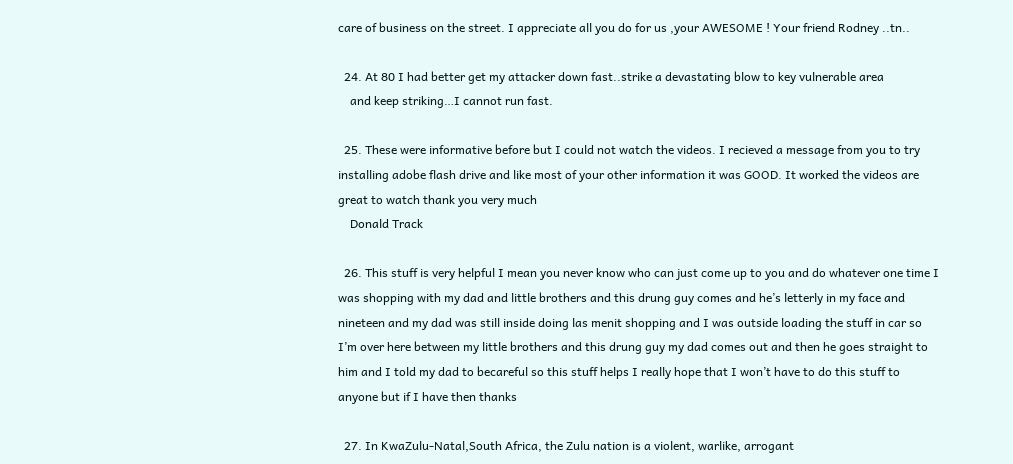care of business on the street. I appreciate all you do for us ,your AWESOME ! Your friend Rodney ..tn..

  24. At 80 I had better get my attacker down fast..strike a devastating blow to key vulnerable area
    and keep striking…I cannot run fast.

  25. These were informative before but I could not watch the videos. I recieved a message from you to try installing adobe flash drive and like most of your other information it was GOOD. It worked the videos are great to watch thank you very much
    Donald Track

  26. This stuff is very helpful I mean you never know who can just come up to you and do whatever one time I was shopping with my dad and little brothers and this drung guy comes and he’s letterly in my face and nineteen and my dad was still inside doing las menit shopping and I was outside loading the stuff in car so I’m over here between my little brothers and this drung guy my dad comes out and then he goes straight to him and I told my dad to becareful so this stuff helps I really hope that I won’t have to do this stuff to anyone but if I have then thanks

  27. In KwaZulu-Natal,South Africa, the Zulu nation is a violent, warlike, arrogant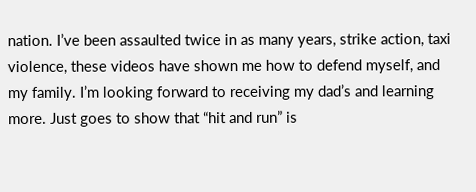nation. I’ve been assaulted twice in as many years, strike action, taxi violence, these videos have shown me how to defend myself, and my family. I’m looking forward to receiving my dad’s and learning more. Just goes to show that “hit and run” is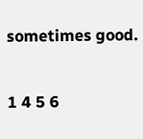sometimes good.

1 4 5 6